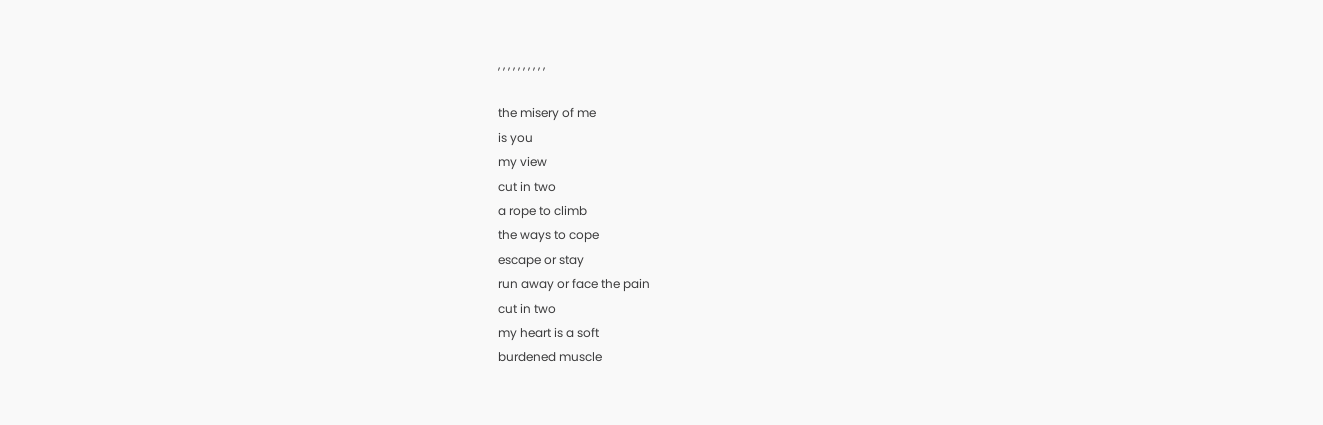, , , , , , , , , ,

the misery of me
is you
my view
cut in two
a rope to climb
the ways to cope
escape or stay
run away or face the pain
cut in two
my heart is a soft
burdened muscle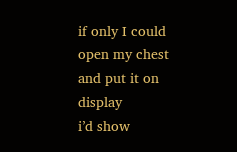if only I could open my chest
and put it on display
i’d show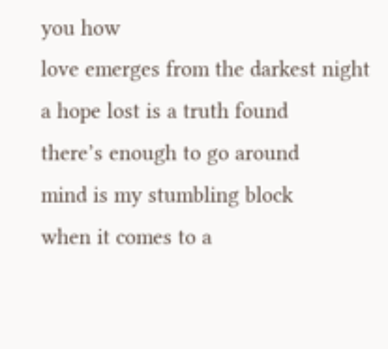you how
love emerges from the darkest night
a hope lost is a truth found
there’s enough to go around
mind is my stumbling block
when it comes to a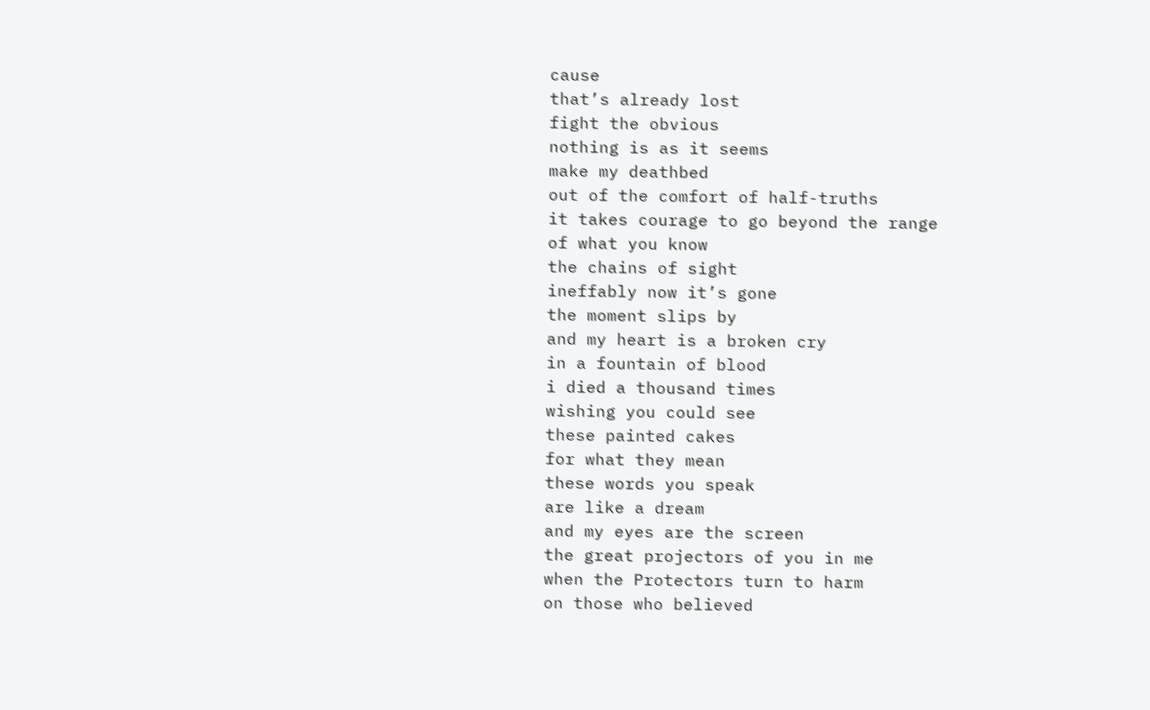cause
that’s already lost
fight the obvious
nothing is as it seems
make my deathbed
out of the comfort of half-truths
it takes courage to go beyond the range
of what you know
the chains of sight
ineffably now it’s gone
the moment slips by
and my heart is a broken cry
in a fountain of blood
i died a thousand times
wishing you could see
these painted cakes
for what they mean
these words you speak
are like a dream
and my eyes are the screen
the great projectors of you in me
when the Protectors turn to harm
on those who believed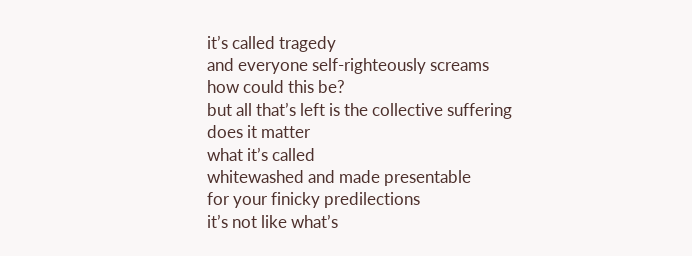it’s called tragedy
and everyone self-righteously screams
how could this be?
but all that’s left is the collective suffering
does it matter
what it’s called
whitewashed and made presentable
for your finicky predilections
it’s not like what’s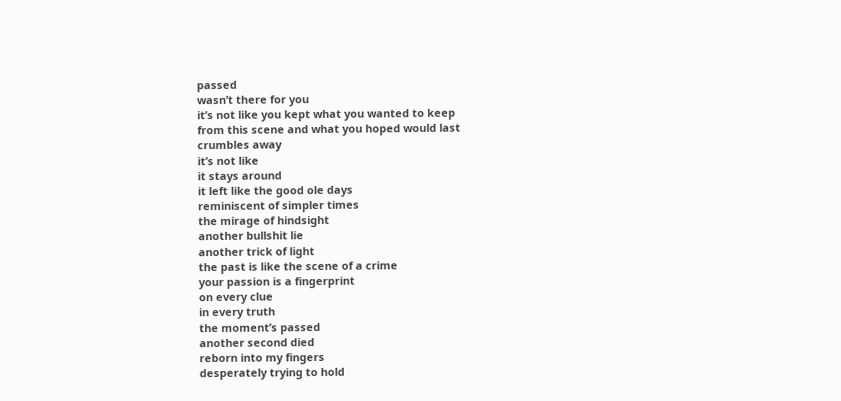passed
wasn’t there for you
it’s not like you kept what you wanted to keep
from this scene and what you hoped would last
crumbles away
it’s not like
it stays around
it left like the good ole days
reminiscent of simpler times
the mirage of hindsight
another bullshit lie
another trick of light
the past is like the scene of a crime
your passion is a fingerprint
on every clue
in every truth
the moment’s passed
another second died
reborn into my fingers
desperately trying to hold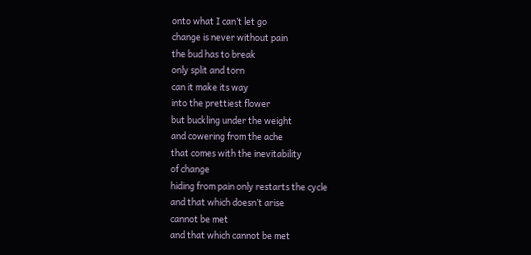onto what I can’t let go
change is never without pain
the bud has to break
only split and torn
can it make its way
into the prettiest flower
but buckling under the weight
and cowering from the ache
that comes with the inevitability
of change
hiding from pain only restarts the cycle
and that which doesn’t arise
cannot be met
and that which cannot be met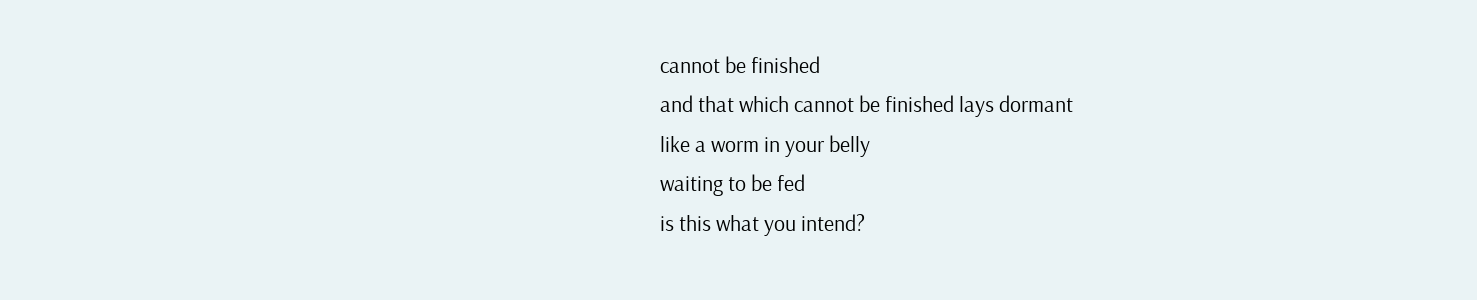cannot be finished
and that which cannot be finished lays dormant
like a worm in your belly
waiting to be fed
is this what you intend?